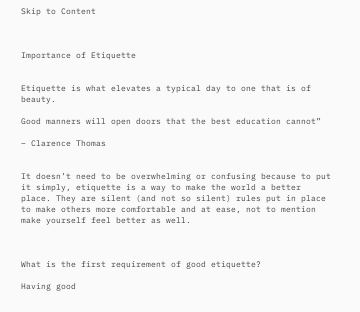Skip to Content



Importance of Etiquette


Etiquette is what elevates a typical day to one that is of beauty.

Good manners will open doors that the best education cannot”

– Clarence Thomas


It doesn’t need to be overwhelming or confusing because to put it simply, etiquette is a way to make the world a better place. They are silent (and not so silent) rules put in place to make others more comfortable and at ease, not to mention make yourself feel better as well.



What is the first requirement of good etiquette?

Having good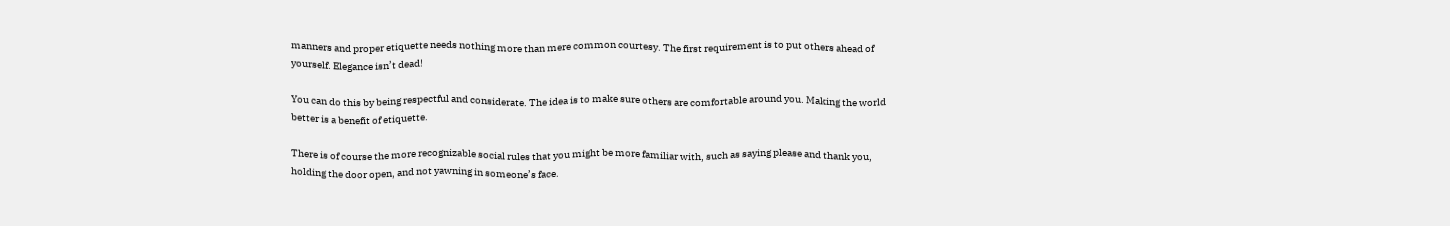manners and proper etiquette needs nothing more than mere common courtesy. The first requirement is to put others ahead of yourself. Elegance isn’t dead!

You can do this by being respectful and considerate. The idea is to make sure others are comfortable around you. Making the world better is a benefit of etiquette.

There is of course the more recognizable social rules that you might be more familiar with, such as saying please and thank you, holding the door open, and not yawning in someone’s face.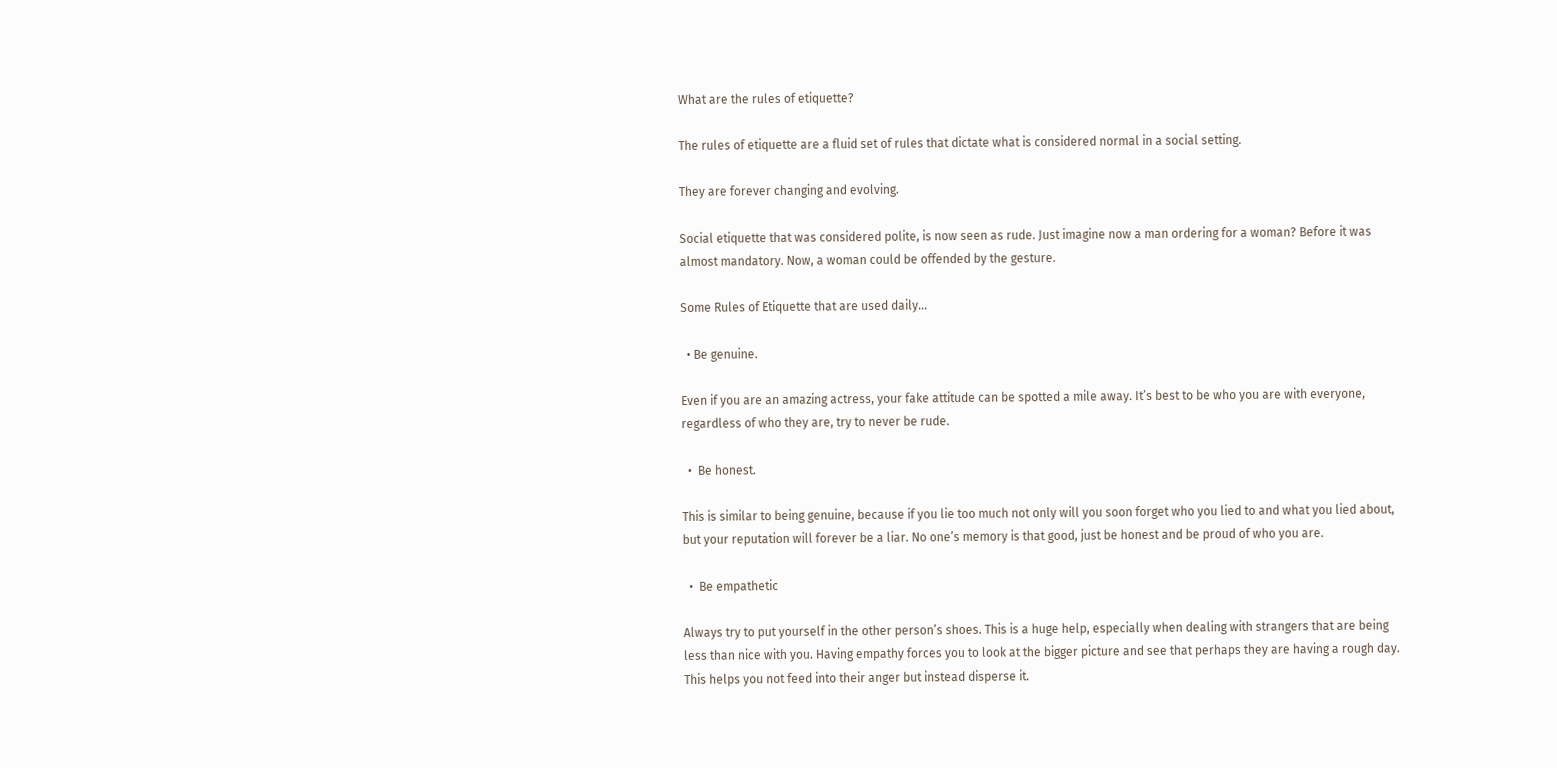What are the rules of etiquette?

The rules of etiquette are a fluid set of rules that dictate what is considered normal in a social setting.

They are forever changing and evolving.

Social etiquette that was considered polite, is now seen as rude. Just imagine now a man ordering for a woman? Before it was almost mandatory. Now, a woman could be offended by the gesture.

Some Rules of Etiquette that are used daily…

  • Be genuine.

Even if you are an amazing actress, your fake attitude can be spotted a mile away. It’s best to be who you are with everyone, regardless of who they are, try to never be rude.

  •  Be honest.

This is similar to being genuine, because if you lie too much not only will you soon forget who you lied to and what you lied about, but your reputation will forever be a liar. No one’s memory is that good, just be honest and be proud of who you are.

  •  Be empathetic

Always try to put yourself in the other person’s shoes. This is a huge help, especially when dealing with strangers that are being less than nice with you. Having empathy forces you to look at the bigger picture and see that perhaps they are having a rough day. This helps you not feed into their anger but instead disperse it.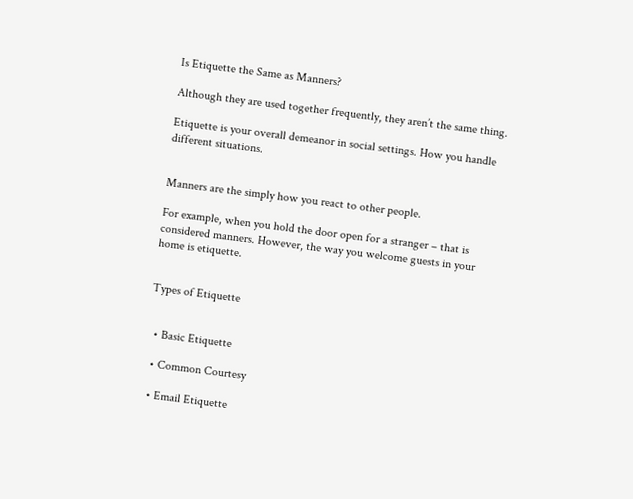Is Etiquette the Same as Manners?

Although they are used together frequently, they aren’t the same thing.

Etiquette is your overall demeanor in social settings. How you handle different situations.


Manners are the simply how you react to other people.

For example, when you hold the door open for a stranger – that is considered manners. However, the way you welcome guests in your home is etiquette.


Types of Etiquette


  • Basic Etiquette

  • Common Courtesy

  • Email Etiquette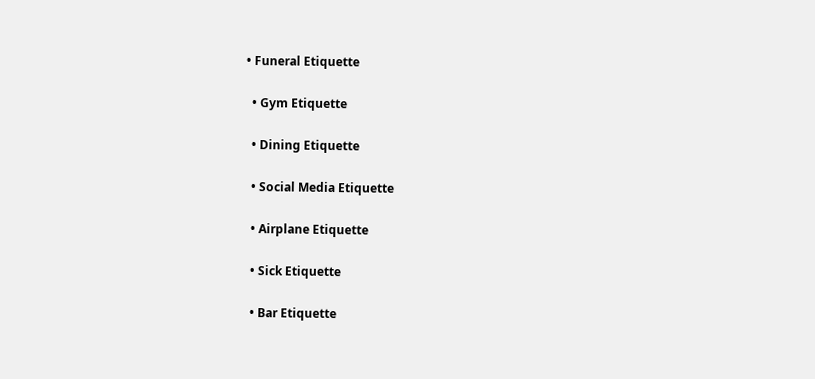• Funeral Etiquette

  • Gym Etiquette

  • Dining Etiquette

  • Social Media Etiquette

  • Airplane Etiquette

  • Sick Etiquette

  • Bar Etiquette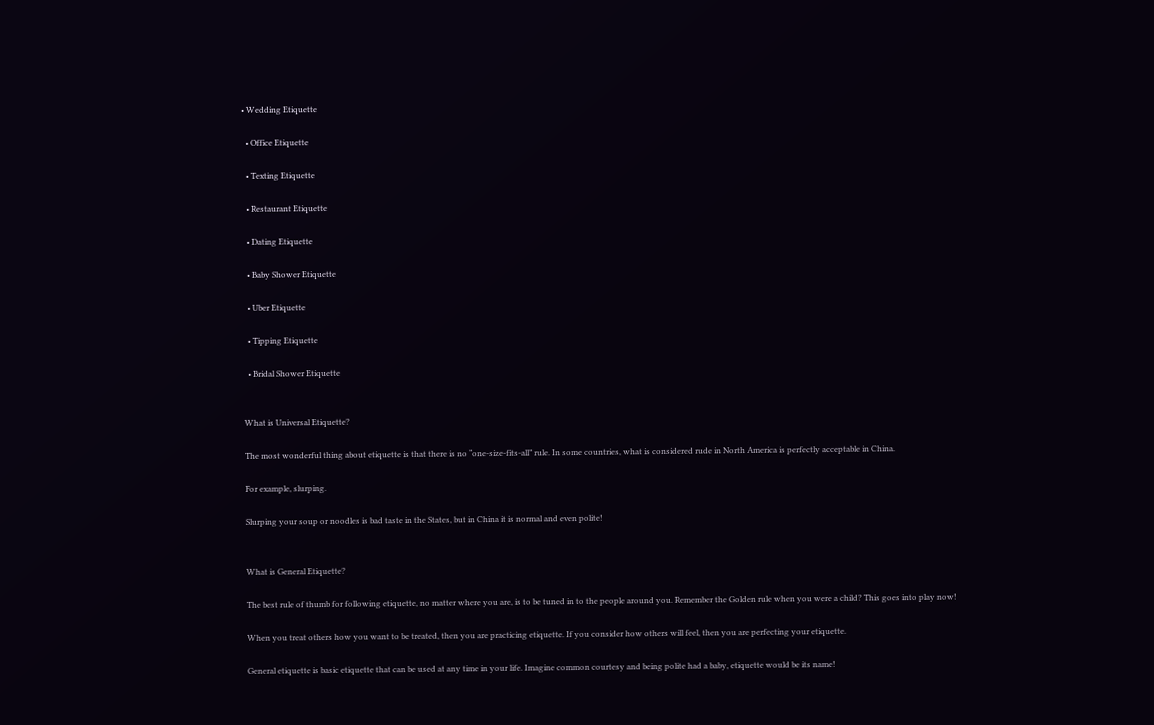• Wedding Etiquette

  • Office Etiquette

  • Texting Etiquette

  • Restaurant Etiquette

  • Dating Etiquette

  • Baby Shower Etiquette

  • Uber Etiquette

  • Tipping Etiquette

  • Bridal Shower Etiquette


What is Universal Etiquette?

The most wonderful thing about etiquette is that there is no “one-size-fits-all” rule. In some countries, what is considered rude in North America is perfectly acceptable in China.

For example, slurping.

Slurping your soup or noodles is bad taste in the States, but in China it is normal and even polite!


What is General Etiquette?

The best rule of thumb for following etiquette, no matter where you are, is to be tuned in to the people around you. Remember the Golden rule when you were a child? This goes into play now!

When you treat others how you want to be treated, then you are practicing etiquette. If you consider how others will feel, then you are perfecting your etiquette.

General etiquette is basic etiquette that can be used at any time in your life. Imagine common courtesy and being polite had a baby, etiquette would be its name!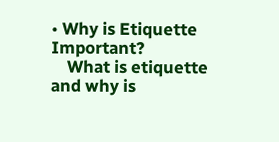• Why is Etiquette Important?
    What is etiquette and why is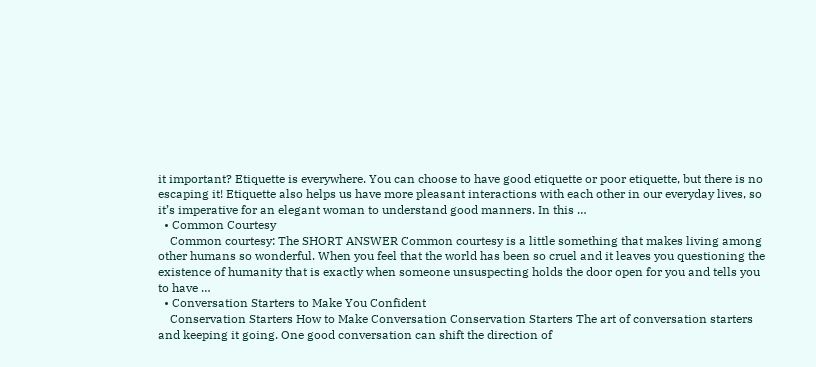it important? Etiquette is everywhere. You can choose to have good etiquette or poor etiquette, but there is no escaping it! Etiquette also helps us have more pleasant interactions with each other in our everyday lives, so it’s imperative for an elegant woman to understand good manners. In this …
  • Common Courtesy
    Common courtesy: The SHORT ANSWER Common courtesy is a little something that makes living among other humans so wonderful. When you feel that the world has been so cruel and it leaves you questioning the existence of humanity that is exactly when someone unsuspecting holds the door open for you and tells you to have …
  • Conversation Starters to Make You Confident
    Conservation Starters How to Make Conversation Conservation Starters The art of conversation starters and keeping it going. One good conversation can shift the direction of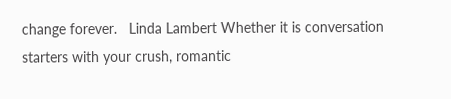change forever.   Linda Lambert Whether it is conversation starters with your crush, romantic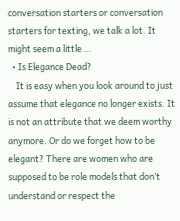conversation starters or conversation starters for texting, we talk a lot. It might seem a little …
  • Is Elegance Dead?
    It is easy when you look around to just assume that elegance no longer exists. It is not an attribute that we deem worthy anymore. Or do we forget how to be elegant? There are women who are supposed to be role models that don’t understand or respect the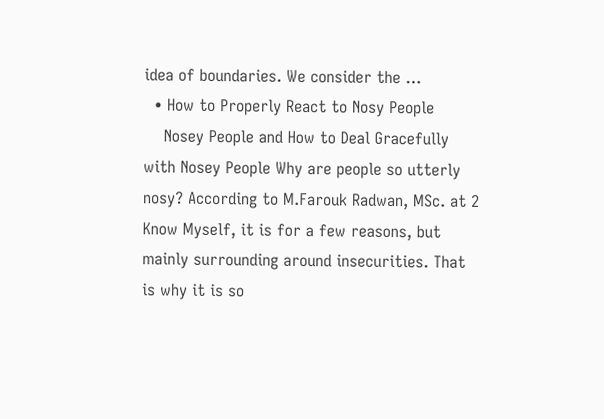idea of boundaries. We consider the …
  • How to Properly React to Nosy People
    Nosey People and How to Deal Gracefully with Nosey People Why are people so utterly nosy? According to M.Farouk Radwan, MSc. at 2 Know Myself, it is for a few reasons, but mainly surrounding around insecurities. That is why it is so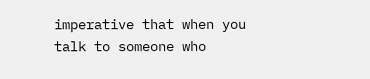imperative that when you talk to someone who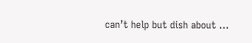can’t help but dish about …